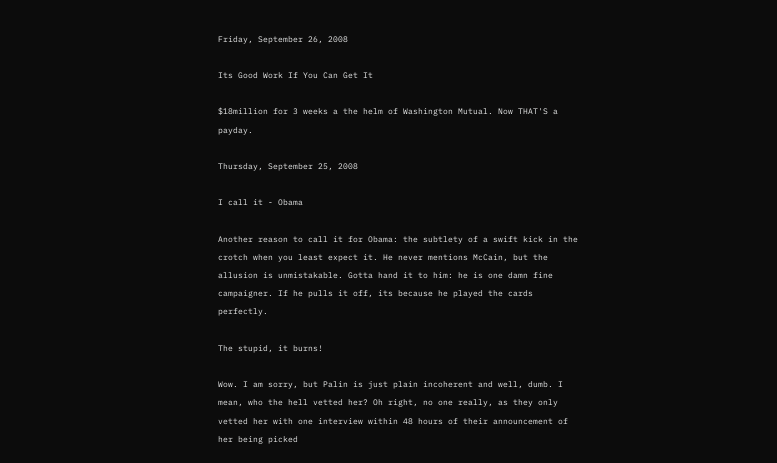Friday, September 26, 2008

Its Good Work If You Can Get It

$18million for 3 weeks a the helm of Washington Mutual. Now THAT'S a payday.

Thursday, September 25, 2008

I call it - Obama

Another reason to call it for Obama: the subtlety of a swift kick in the crotch when you least expect it. He never mentions McCain, but the allusion is unmistakable. Gotta hand it to him: he is one damn fine campaigner. If he pulls it off, its because he played the cards perfectly.

The stupid, it burns!

Wow. I am sorry, but Palin is just plain incoherent and well, dumb. I mean, who the hell vetted her? Oh right, no one really, as they only vetted her with one interview within 48 hours of their announcement of her being picked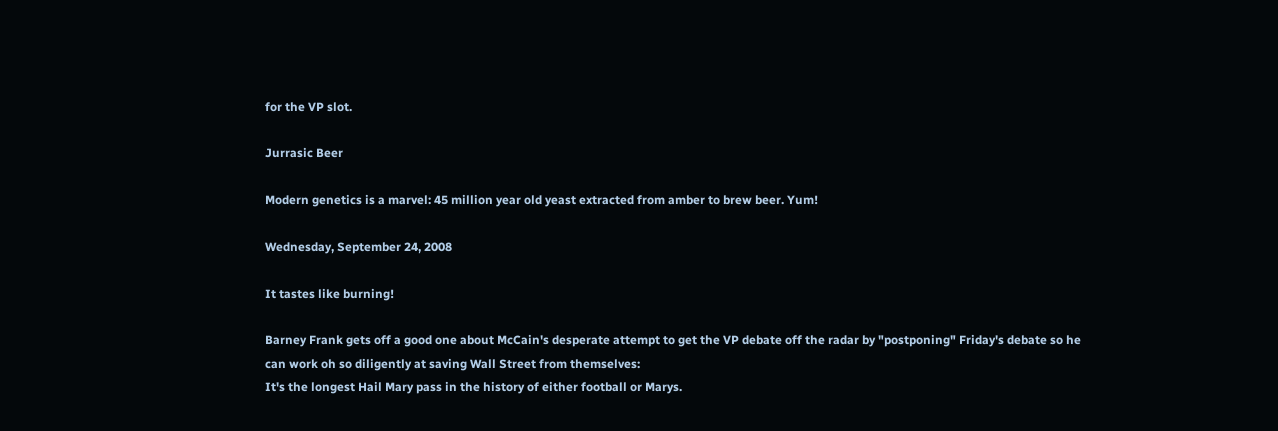for the VP slot.

Jurrasic Beer

Modern genetics is a marvel: 45 million year old yeast extracted from amber to brew beer. Yum!

Wednesday, September 24, 2008

It tastes like burning!

Barney Frank gets off a good one about McCain's desperate attempt to get the VP debate off the radar by "postponing" Friday's debate so he can work oh so diligently at saving Wall Street from themselves:
It's the longest Hail Mary pass in the history of either football or Marys.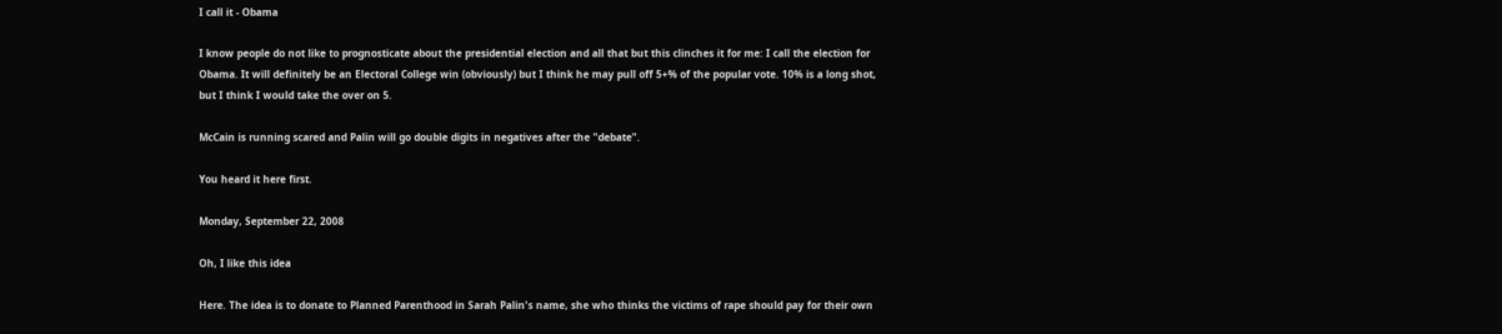I call it - Obama

I know people do not like to prognosticate about the presidential election and all that but this clinches it for me: I call the election for Obama. It will definitely be an Electoral College win (obviously) but I think he may pull off 5+% of the popular vote. 10% is a long shot, but I think I would take the over on 5.

McCain is running scared and Palin will go double digits in negatives after the "debate".

You heard it here first.

Monday, September 22, 2008

Oh, I like this idea

Here. The idea is to donate to Planned Parenthood in Sarah Palin's name, she who thinks the victims of rape should pay for their own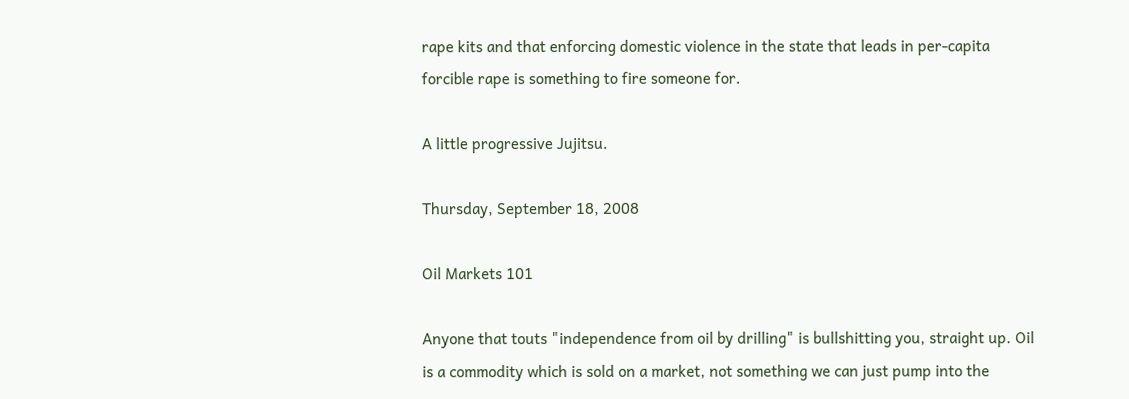rape kits and that enforcing domestic violence in the state that leads in per-capita forcible rape is something to fire someone for.

A little progressive Jujitsu.

Thursday, September 18, 2008

Oil Markets 101

Anyone that touts "independence from oil by drilling" is bullshitting you, straight up. Oil is a commodity which is sold on a market, not something we can just pump into the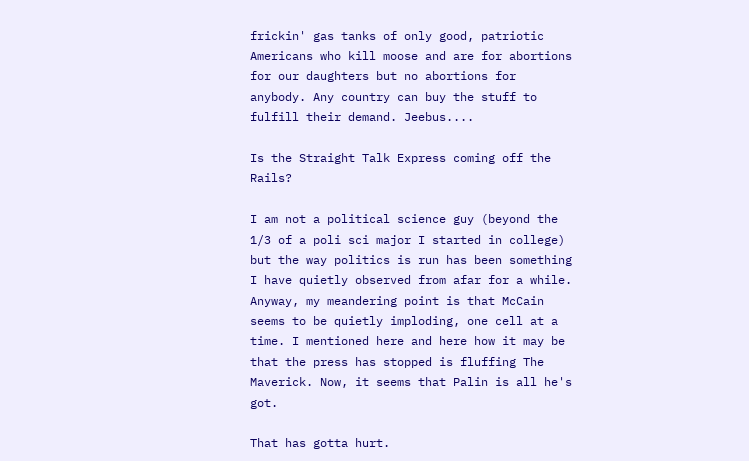frickin' gas tanks of only good, patriotic Americans who kill moose and are for abortions for our daughters but no abortions for anybody. Any country can buy the stuff to fulfill their demand. Jeebus....

Is the Straight Talk Express coming off the Rails?

I am not a political science guy (beyond the 1/3 of a poli sci major I started in college) but the way politics is run has been something I have quietly observed from afar for a while. Anyway, my meandering point is that McCain seems to be quietly imploding, one cell at a time. I mentioned here and here how it may be that the press has stopped is fluffing The Maverick. Now, it seems that Palin is all he's got.

That has gotta hurt.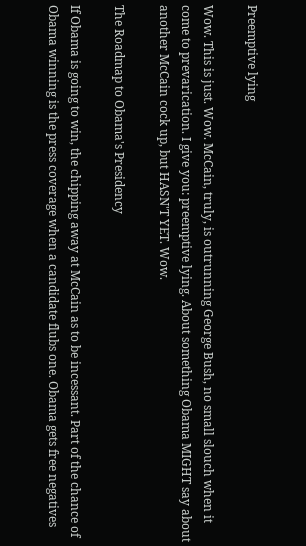Preemptive lying

Wow. This is just. Wow. McCain, truly, is outrunning George Bush, no small slouch when it come to prevarication. I give you: preemptive lying. About something Obama MIGHT say about another McCain cock up, but HASN'T YET. Wow.

The Roadmap to Obama's Presidency

If Obama is going to win, the chipping away at McCain as to be incessant. Part of the chance of Obama winning is the press coverage when a candidate flubs one. Obama gets free negatives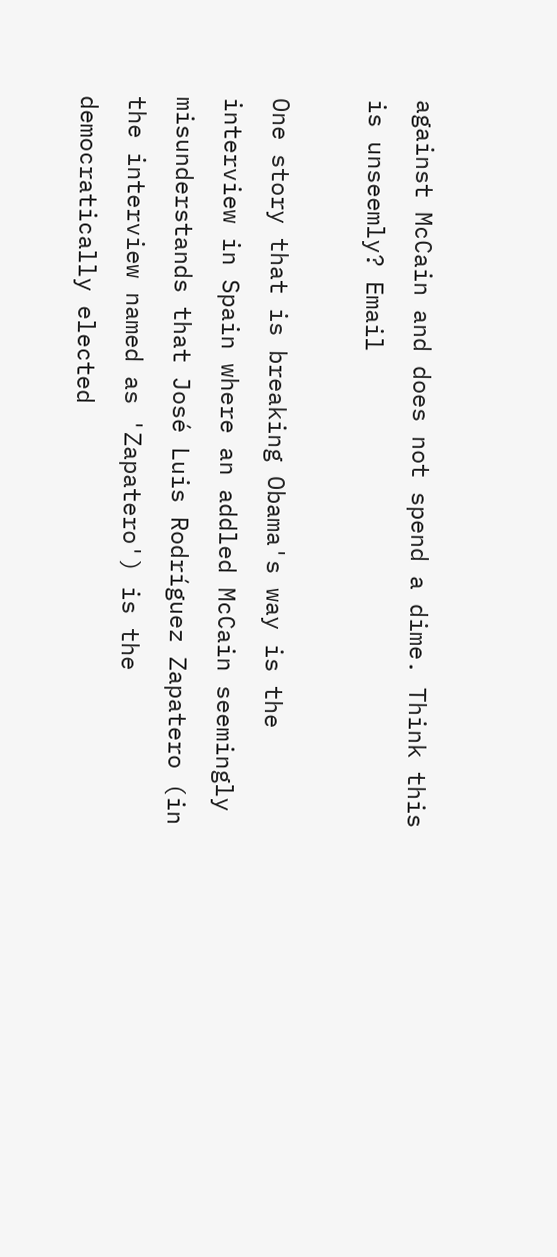against McCain and does not spend a dime. Think this is unseemly? Email

One story that is breaking Obama's way is the interview in Spain where an addled McCain seemingly misunderstands that José Luis Rodríguez Zapatero (in the interview named as 'Zapatero') is the democratically elected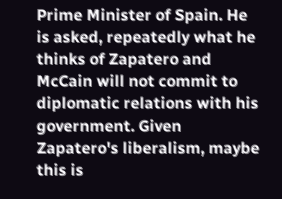Prime Minister of Spain. He is asked, repeatedly what he thinks of Zapatero and McCain will not commit to diplomatic relations with his government. Given Zapatero's liberalism, maybe this is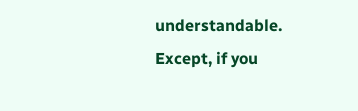understandable. Except, if you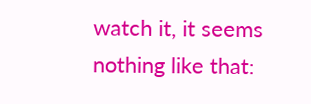watch it, it seems nothing like that: